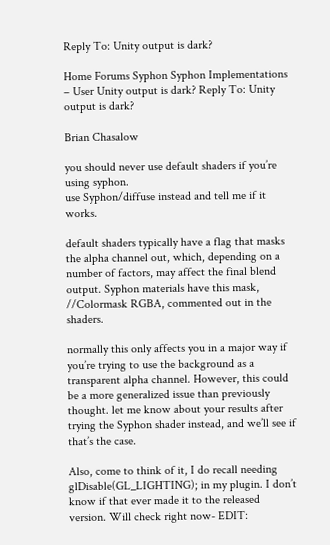Reply To: Unity output is dark?

Home Forums Syphon Syphon Implementations – User Unity output is dark? Reply To: Unity output is dark?

Brian Chasalow

you should never use default shaders if you’re using syphon.
use Syphon/diffuse instead and tell me if it works.

default shaders typically have a flag that masks the alpha channel out, which, depending on a number of factors, may affect the final blend output. Syphon materials have this mask, //Colormask RGBA, commented out in the shaders.

normally this only affects you in a major way if you’re trying to use the background as a transparent alpha channel. However, this could be a more generalized issue than previously thought. let me know about your results after trying the Syphon shader instead, and we’ll see if that’s the case.

Also, come to think of it, I do recall needing glDisable(GL_LIGHTING); in my plugin. I don’t know if that ever made it to the released version. Will check right now- EDIT: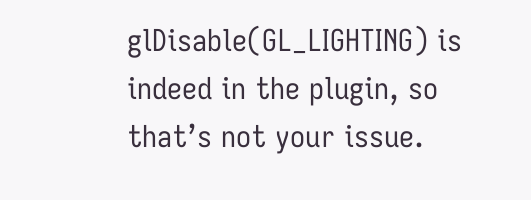glDisable(GL_LIGHTING) is indeed in the plugin, so that’s not your issue.